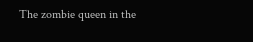The zombie queen in the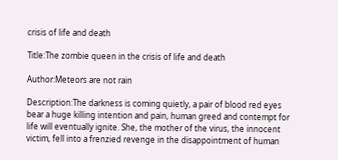crisis of life and death

Title:The zombie queen in the crisis of life and death

Author:Meteors are not rain

Description:The darkness is coming quietly, a pair of blood red eyes bear a huge killing intention and pain, human greed and contempt for life will eventually ignite. She, the mother of the virus, the innocent victim, fell into a frenzied revenge in the disappointment of human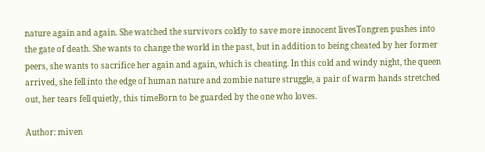nature again and again. She watched the survivors coldly to save more innocent livesTongren pushes into the gate of death. She wants to change the world in the past, but in addition to being cheated by her former peers, she wants to sacrifice her again and again, which is cheating. In this cold and windy night, the queen arrived, she fell into the edge of human nature and zombie nature struggle, a pair of warm hands stretched out, her tears fell quietly, this timeBorn to be guarded by the one who loves.

Author: miven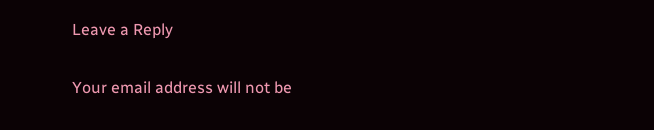Leave a Reply

Your email address will not be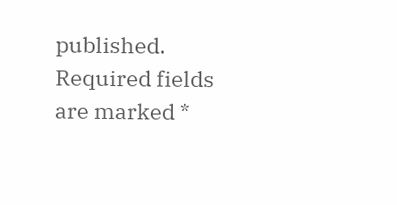published. Required fields are marked *